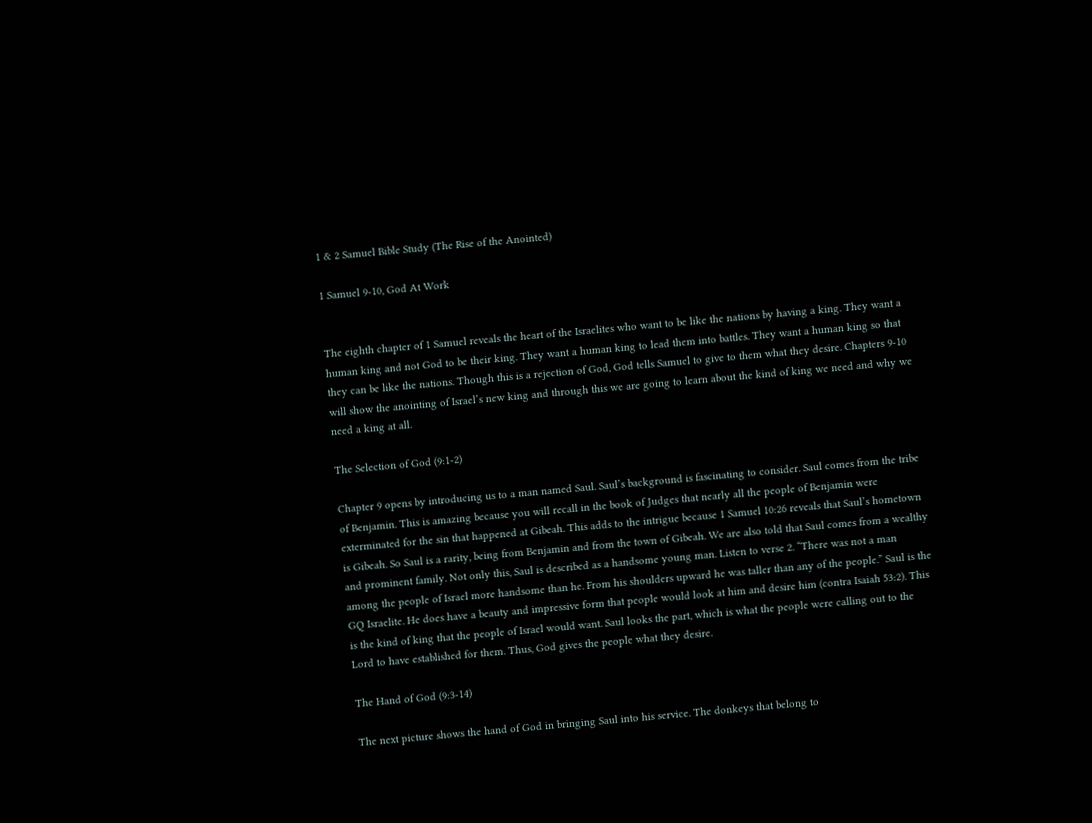1 & 2 Samuel Bible Study (The Rise of the Anointed)

1 Samuel 9-10, God At Work


The eighth chapter of 1 Samuel reveals the heart of the Israelites who want to be like the nations by having a king. They want a human king and not God to be their king. They want a human king to lead them into battles. They want a human king so that they can be like the nations. Though this is a rejection of God, God tells Samuel to give to them what they desire. Chapters 9-10 will show the anointing of Israel’s new king and through this we are going to learn about the kind of king we need and why we need a king at all.

The Selection of God (9:1-2)

Chapter 9 opens by introducing us to a man named Saul. Saul’s background is fascinating to consider. Saul comes from the tribe of Benjamin. This is amazing because you will recall in the book of Judges that nearly all the people of Benjamin were exterminated for the sin that happened at Gibeah. This adds to the intrigue because 1 Samuel 10:26 reveals that Saul’s hometown is Gibeah. So Saul is a rarity, being from Benjamin and from the town of Gibeah. We are also told that Saul comes from a wealthy and prominent family. Not only this, Saul is described as a handsome young man. Listen to verse 2. “There was not a man among the people of Israel more handsome than he. From his shoulders upward he was taller than any of the people.” Saul is the GQ Israelite. He does have a beauty and impressive form that people would look at him and desire him (contra Isaiah 53:2). This is the kind of king that the people of Israel would want. Saul looks the part, which is what the people were calling out to the Lord to have established for them. Thus, God gives the people what they desire.

The Hand of God (9:3-14)

The next picture shows the hand of God in bringing Saul into his service. The donkeys that belong to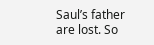Saul’s father are lost. So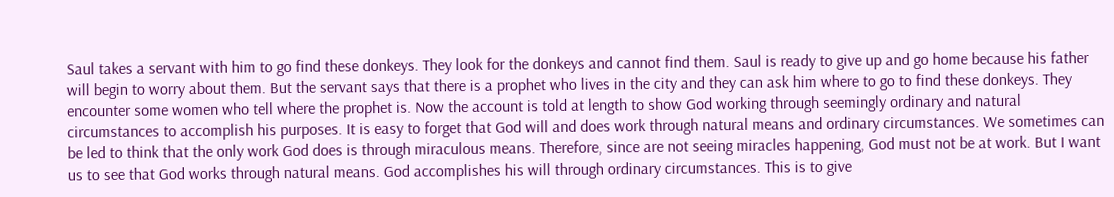Saul takes a servant with him to go find these donkeys. They look for the donkeys and cannot find them. Saul is ready to give up and go home because his father will begin to worry about them. But the servant says that there is a prophet who lives in the city and they can ask him where to go to find these donkeys. They encounter some women who tell where the prophet is. Now the account is told at length to show God working through seemingly ordinary and natural circumstances to accomplish his purposes. It is easy to forget that God will and does work through natural means and ordinary circumstances. We sometimes can be led to think that the only work God does is through miraculous means. Therefore, since are not seeing miracles happening, God must not be at work. But I want us to see that God works through natural means. God accomplishes his will through ordinary circumstances. This is to give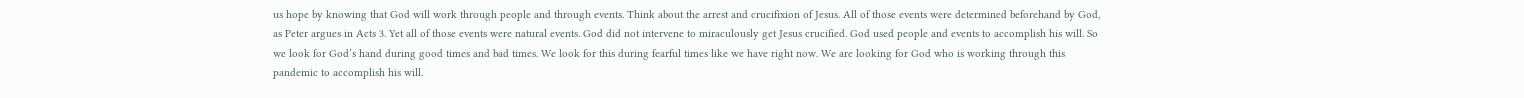us hope by knowing that God will work through people and through events. Think about the arrest and crucifixion of Jesus. All of those events were determined beforehand by God, as Peter argues in Acts 3. Yet all of those events were natural events. God did not intervene to miraculously get Jesus crucified. God used people and events to accomplish his will. So we look for God’s hand during good times and bad times. We look for this during fearful times like we have right now. We are looking for God who is working through this pandemic to accomplish his will.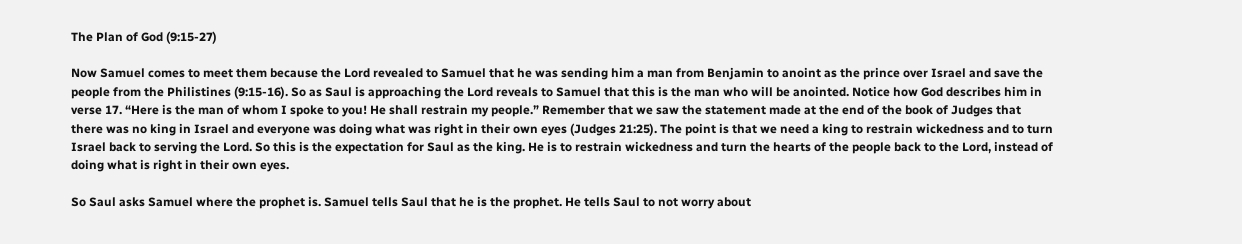The Plan of God (9:15-27)

Now Samuel comes to meet them because the Lord revealed to Samuel that he was sending him a man from Benjamin to anoint as the prince over Israel and save the people from the Philistines (9:15-16). So as Saul is approaching the Lord reveals to Samuel that this is the man who will be anointed. Notice how God describes him in verse 17. “Here is the man of whom I spoke to you! He shall restrain my people.” Remember that we saw the statement made at the end of the book of Judges that there was no king in Israel and everyone was doing what was right in their own eyes (Judges 21:25). The point is that we need a king to restrain wickedness and to turn Israel back to serving the Lord. So this is the expectation for Saul as the king. He is to restrain wickedness and turn the hearts of the people back to the Lord, instead of doing what is right in their own eyes.

So Saul asks Samuel where the prophet is. Samuel tells Saul that he is the prophet. He tells Saul to not worry about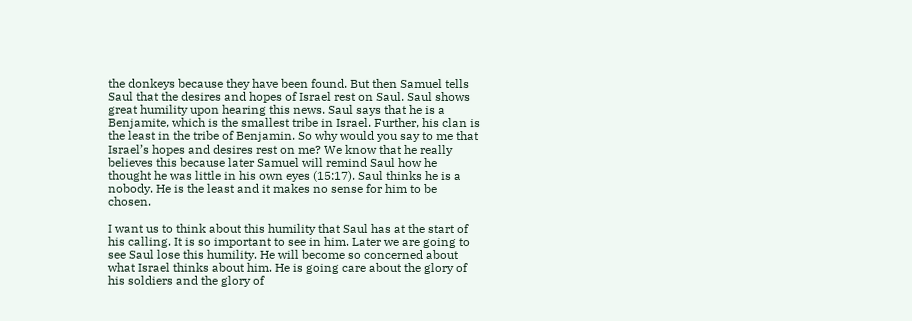the donkeys because they have been found. But then Samuel tells Saul that the desires and hopes of Israel rest on Saul. Saul shows great humility upon hearing this news. Saul says that he is a Benjamite, which is the smallest tribe in Israel. Further, his clan is the least in the tribe of Benjamin. So why would you say to me that Israel’s hopes and desires rest on me? We know that he really believes this because later Samuel will remind Saul how he thought he was little in his own eyes (15:17). Saul thinks he is a nobody. He is the least and it makes no sense for him to be chosen.

I want us to think about this humility that Saul has at the start of his calling. It is so important to see in him. Later we are going to see Saul lose this humility. He will become so concerned about what Israel thinks about him. He is going care about the glory of his soldiers and the glory of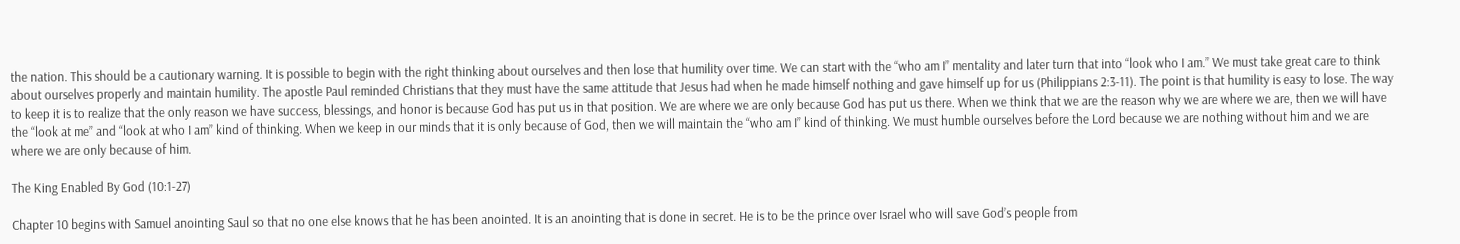the nation. This should be a cautionary warning. It is possible to begin with the right thinking about ourselves and then lose that humility over time. We can start with the “who am I” mentality and later turn that into “look who I am.” We must take great care to think about ourselves properly and maintain humility. The apostle Paul reminded Christians that they must have the same attitude that Jesus had when he made himself nothing and gave himself up for us (Philippians 2:3-11). The point is that humility is easy to lose. The way to keep it is to realize that the only reason we have success, blessings, and honor is because God has put us in that position. We are where we are only because God has put us there. When we think that we are the reason why we are where we are, then we will have the “look at me” and “look at who I am” kind of thinking. When we keep in our minds that it is only because of God, then we will maintain the “who am I” kind of thinking. We must humble ourselves before the Lord because we are nothing without him and we are where we are only because of him.

The King Enabled By God (10:1-27)

Chapter 10 begins with Samuel anointing Saul so that no one else knows that he has been anointed. It is an anointing that is done in secret. He is to be the prince over Israel who will save God’s people from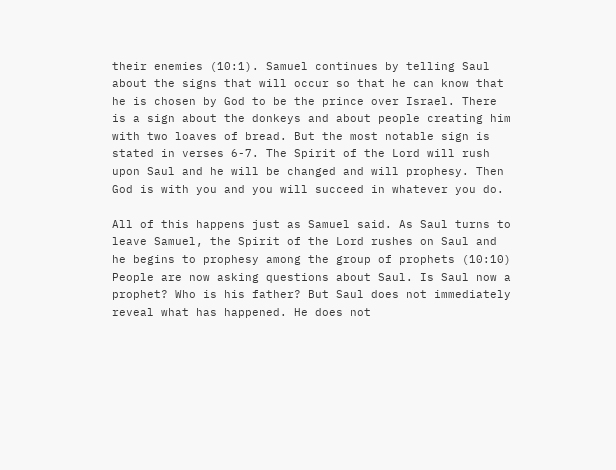their enemies (10:1). Samuel continues by telling Saul about the signs that will occur so that he can know that he is chosen by God to be the prince over Israel. There is a sign about the donkeys and about people creating him with two loaves of bread. But the most notable sign is stated in verses 6-7. The Spirit of the Lord will rush upon Saul and he will be changed and will prophesy. Then God is with you and you will succeed in whatever you do.

All of this happens just as Samuel said. As Saul turns to leave Samuel, the Spirit of the Lord rushes on Saul and he begins to prophesy among the group of prophets (10:10) People are now asking questions about Saul. Is Saul now a prophet? Who is his father? But Saul does not immediately reveal what has happened. He does not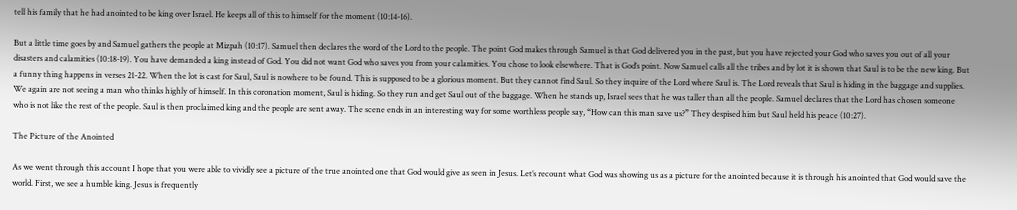tell his family that he had anointed to be king over Israel. He keeps all of this to himself for the moment (10:14-16).

But a little time goes by and Samuel gathers the people at Mizpah (10:17). Samuel then declares the word of the Lord to the people. The point God makes through Samuel is that God delivered you in the past, but you have rejected your God who saves you out of all your disasters and calamities (10:18-19). You have demanded a king instead of God. You did not want God who saves you from your calamities. You chose to look elsewhere. That is God’s point. Now Samuel calls all the tribes and by lot it is shown that Saul is to be the new king. But a funny thing happens in verses 21-22. When the lot is cast for Saul, Saul is nowhere to be found. This is supposed to be a glorious moment. But they cannot find Saul. So they inquire of the Lord where Saul is. The Lord reveals that Saul is hiding in the baggage and supplies. We again are not seeing a man who thinks highly of himself. In this coronation moment, Saul is hiding. So they run and get Saul out of the baggage. When he stands up, Israel sees that he was taller than all the people. Samuel declares that the Lord has chosen someone who is not like the rest of the people. Saul is then proclaimed king and the people are sent away. The scene ends in an interesting way for some worthless people say, “How can this man save us?” They despised him but Saul held his peace (10:27).

The Picture of the Anointed

As we went through this account I hope that you were able to vividly see a picture of the true anointed one that God would give as seen in Jesus. Let’s recount what God was showing us as a picture for the anointed because it is through his anointed that God would save the world. First, we see a humble king. Jesus is frequently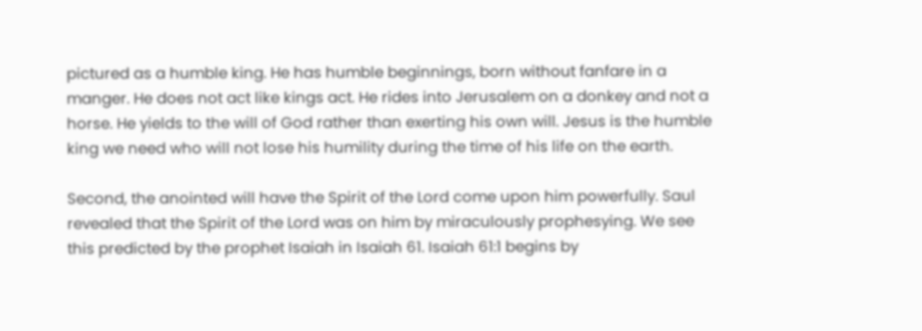pictured as a humble king. He has humble beginnings, born without fanfare in a manger. He does not act like kings act. He rides into Jerusalem on a donkey and not a horse. He yields to the will of God rather than exerting his own will. Jesus is the humble king we need who will not lose his humility during the time of his life on the earth.

Second, the anointed will have the Spirit of the Lord come upon him powerfully. Saul revealed that the Spirit of the Lord was on him by miraculously prophesying. We see this predicted by the prophet Isaiah in Isaiah 61. Isaiah 61:1 begins by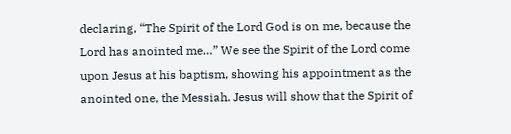declaring, “The Spirit of the Lord God is on me, because the Lord has anointed me…” We see the Spirit of the Lord come upon Jesus at his baptism, showing his appointment as the anointed one, the Messiah. Jesus will show that the Spirit of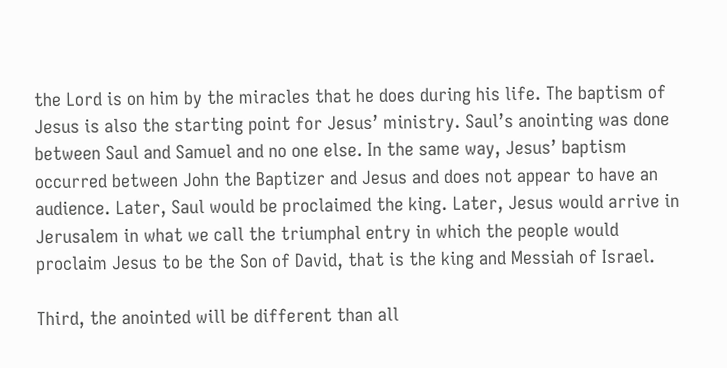the Lord is on him by the miracles that he does during his life. The baptism of Jesus is also the starting point for Jesus’ ministry. Saul’s anointing was done between Saul and Samuel and no one else. In the same way, Jesus’ baptism occurred between John the Baptizer and Jesus and does not appear to have an audience. Later, Saul would be proclaimed the king. Later, Jesus would arrive in Jerusalem in what we call the triumphal entry in which the people would proclaim Jesus to be the Son of David, that is the king and Messiah of Israel.

Third, the anointed will be different than all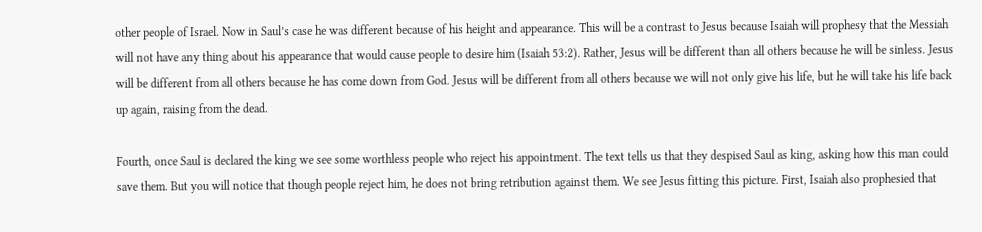other people of Israel. Now in Saul’s case he was different because of his height and appearance. This will be a contrast to Jesus because Isaiah will prophesy that the Messiah will not have any thing about his appearance that would cause people to desire him (Isaiah 53:2). Rather, Jesus will be different than all others because he will be sinless. Jesus will be different from all others because he has come down from God. Jesus will be different from all others because we will not only give his life, but he will take his life back up again, raising from the dead.

Fourth, once Saul is declared the king we see some worthless people who reject his appointment. The text tells us that they despised Saul as king, asking how this man could save them. But you will notice that though people reject him, he does not bring retribution against them. We see Jesus fitting this picture. First, Isaiah also prophesied that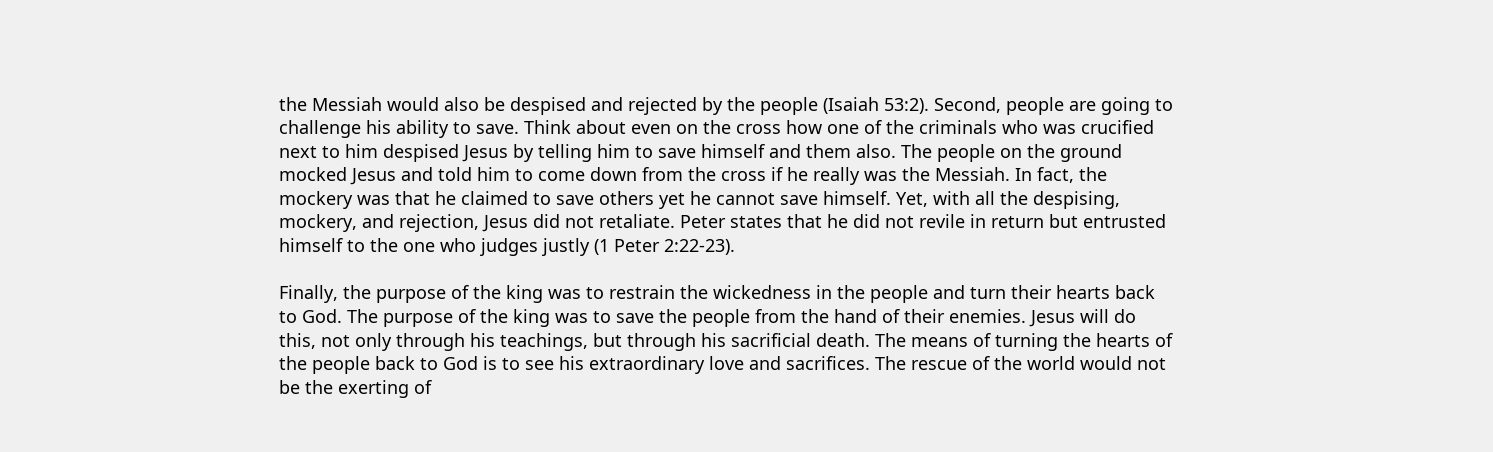the Messiah would also be despised and rejected by the people (Isaiah 53:2). Second, people are going to challenge his ability to save. Think about even on the cross how one of the criminals who was crucified next to him despised Jesus by telling him to save himself and them also. The people on the ground mocked Jesus and told him to come down from the cross if he really was the Messiah. In fact, the mockery was that he claimed to save others yet he cannot save himself. Yet, with all the despising, mockery, and rejection, Jesus did not retaliate. Peter states that he did not revile in return but entrusted himself to the one who judges justly (1 Peter 2:22-23).

Finally, the purpose of the king was to restrain the wickedness in the people and turn their hearts back to God. The purpose of the king was to save the people from the hand of their enemies. Jesus will do this, not only through his teachings, but through his sacrificial death. The means of turning the hearts of the people back to God is to see his extraordinary love and sacrifices. The rescue of the world would not be the exerting of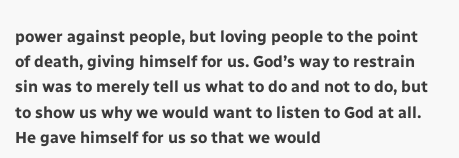power against people, but loving people to the point of death, giving himself for us. God’s way to restrain sin was to merely tell us what to do and not to do, but to show us why we would want to listen to God at all. He gave himself for us so that we would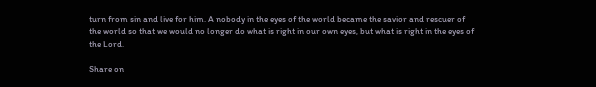turn from sin and live for him. A nobody in the eyes of the world became the savior and rescuer of the world so that we would no longer do what is right in our own eyes, but what is right in the eyes of the Lord.

Share on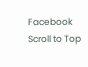Facebook
Scroll to Top